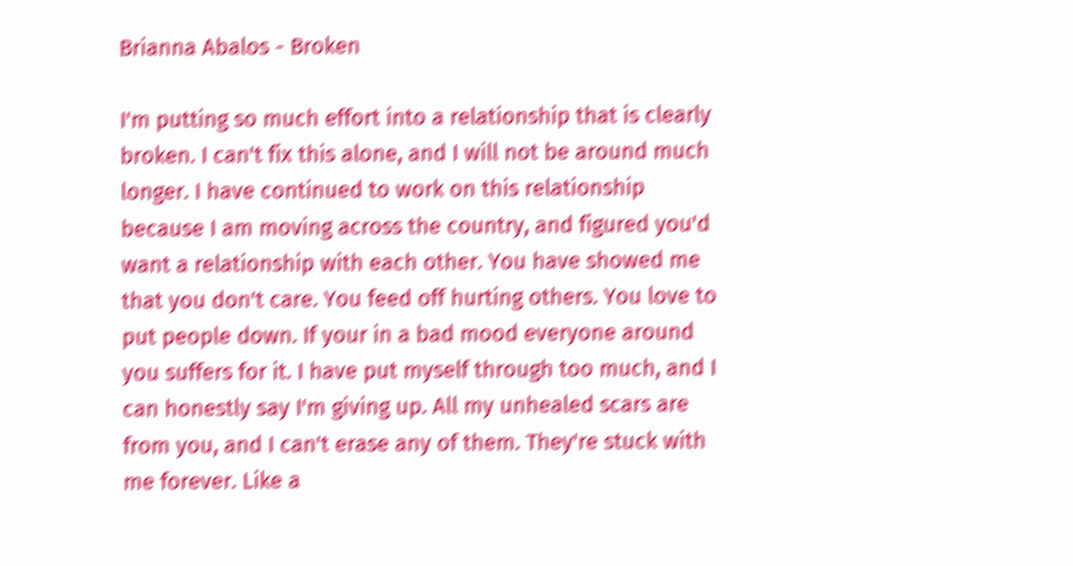Brianna Abalos - Broken

I'm putting so much effort into a relationship that is clearly broken. I can't fix this alone, and I will not be around much longer. I have continued to work on this relationship because I am moving across the country, and figured you'd want a relationship with each other. You have showed me that you don't care. You feed off hurting others. You love to put people down. If your in a bad mood everyone around you suffers for it. I have put myself through too much, and I can honestly say I'm giving up. All my unhealed scars are from you, and I can't erase any of them. They're stuck with me forever. Like a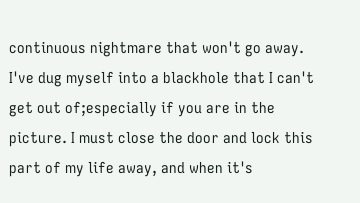continuous nightmare that won't go away. I've dug myself into a blackhole that I can't get out of;especially if you are in the picture. I must close the door and lock this part of my life away, and when it's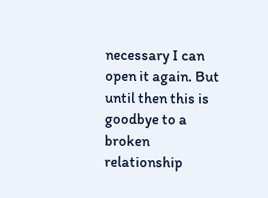necessary I can open it again. But until then this is goodbye to a broken relationship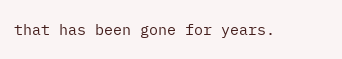that has been gone for years.